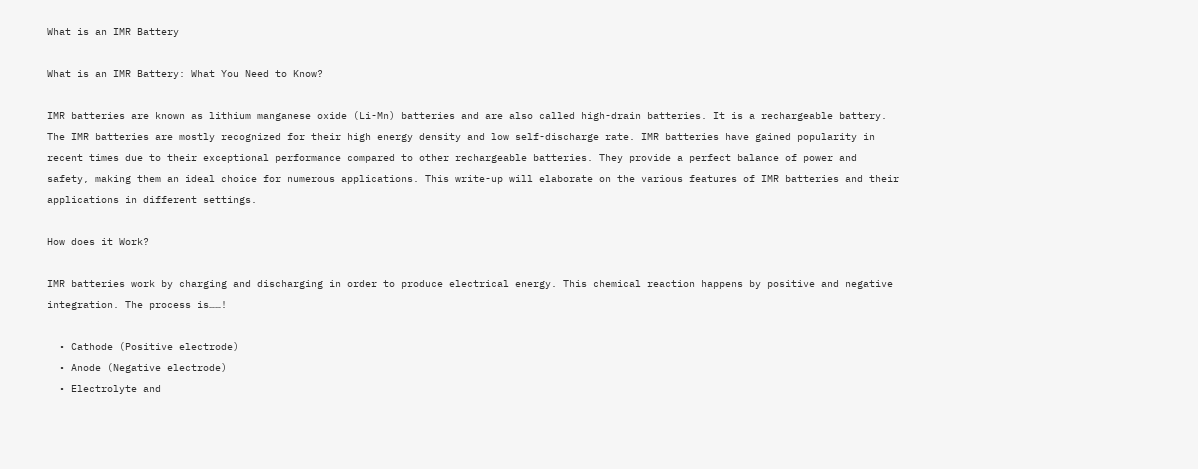What is an IMR Battery

What is an IMR Battery: What You Need to Know?

IMR batteries are known as lithium manganese oxide (Li-Mn) batteries and are also called high-drain batteries. It is a rechargeable battery. The IMR batteries are mostly recognized for their high energy density and low self-discharge rate. IMR batteries have gained popularity in recent times due to their exceptional performance compared to other rechargeable batteries. They provide a perfect balance of power and safety, making them an ideal choice for numerous applications. This write-up will elaborate on the various features of IMR batteries and their applications in different settings.

How does it Work?

IMR batteries work by charging and discharging in order to produce electrical energy. This chemical reaction happens by positive and negative integration. The process is……!

  • Cathode (Positive electrode)
  • Anode (Negative electrode)
  • Electrolyte and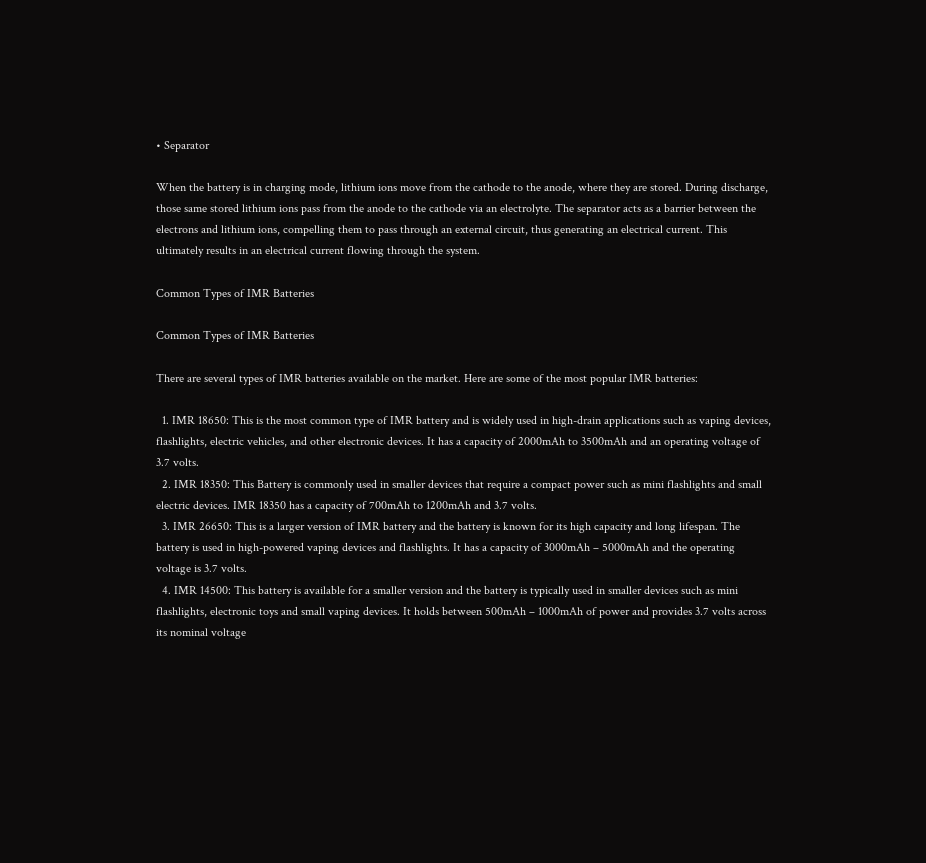• Separator

When the battery is in charging mode, lithium ions move from the cathode to the anode, where they are stored. During discharge, those same stored lithium ions pass from the anode to the cathode via an electrolyte. The separator acts as a barrier between the electrons and lithium ions, compelling them to pass through an external circuit, thus generating an electrical current. This ultimately results in an electrical current flowing through the system.

Common Types of IMR Batteries

Common Types of IMR Batteries

There are several types of IMR batteries available on the market. Here are some of the most popular IMR batteries:

  1. IMR 18650: This is the most common type of IMR battery and is widely used in high-drain applications such as vaping devices, flashlights, electric vehicles, and other electronic devices. It has a capacity of 2000mAh to 3500mAh and an operating voltage of 3.7 volts.
  2. IMR 18350: This Battery is commonly used in smaller devices that require a compact power such as mini flashlights and small electric devices. IMR 18350 has a capacity of 700mAh to 1200mAh and 3.7 volts.
  3. IMR 26650: This is a larger version of IMR battery and the battery is known for its high capacity and long lifespan. The battery is used in high-powered vaping devices and flashlights. It has a capacity of 3000mAh – 5000mAh and the operating voltage is 3.7 volts.
  4. IMR 14500: This battery is available for a smaller version and the battery is typically used in smaller devices such as mini flashlights, electronic toys and small vaping devices. It holds between 500mAh – 1000mAh of power and provides 3.7 volts across its nominal voltage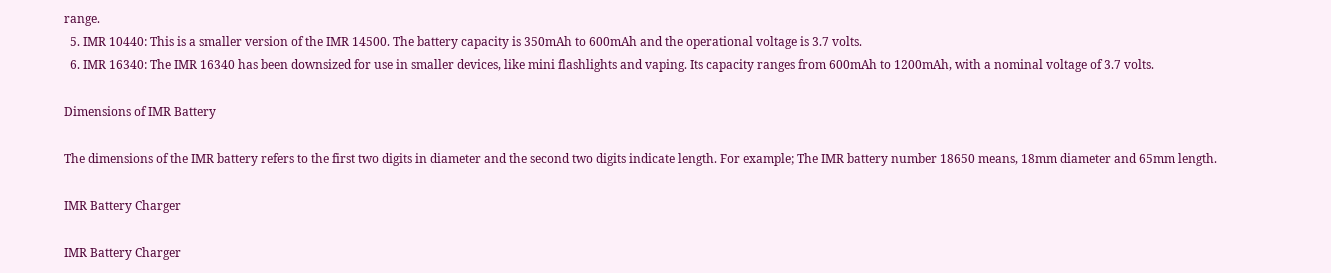range.
  5. IMR 10440: This is a smaller version of the IMR 14500. The battery capacity is 350mAh to 600mAh and the operational voltage is 3.7 volts.
  6. IMR 16340: The IMR 16340 has been downsized for use in smaller devices, like mini flashlights and vaping. Its capacity ranges from 600mAh to 1200mAh, with a nominal voltage of 3.7 volts.

Dimensions of IMR Battery

The dimensions of the IMR battery refers to the first two digits in diameter and the second two digits indicate length. For example; The IMR battery number 18650 means, 18mm diameter and 65mm length.

IMR Battery Charger

IMR Battery Charger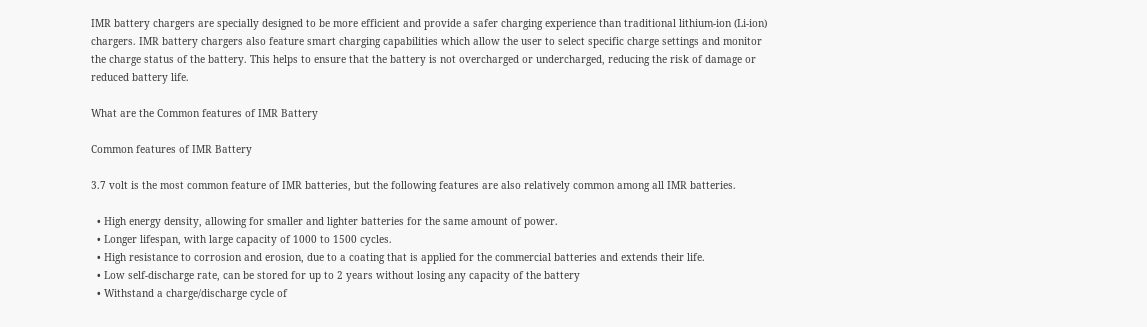IMR battery chargers are specially designed to be more efficient and provide a safer charging experience than traditional lithium-ion (Li-ion) chargers. IMR battery chargers also feature smart charging capabilities which allow the user to select specific charge settings and monitor the charge status of the battery. This helps to ensure that the battery is not overcharged or undercharged, reducing the risk of damage or reduced battery life.

What are the Common features of IMR Battery

Common features of IMR Battery

3.7 volt is the most common feature of IMR batteries, but the following features are also relatively common among all IMR batteries.

  • High energy density, allowing for smaller and lighter batteries for the same amount of power.
  • Longer lifespan, with large capacity of 1000 to 1500 cycles.
  • High resistance to corrosion and erosion, due to a coating that is applied for the commercial batteries and extends their life.
  • Low self-discharge rate, can be stored for up to 2 years without losing any capacity of the battery
  • Withstand a charge/discharge cycle of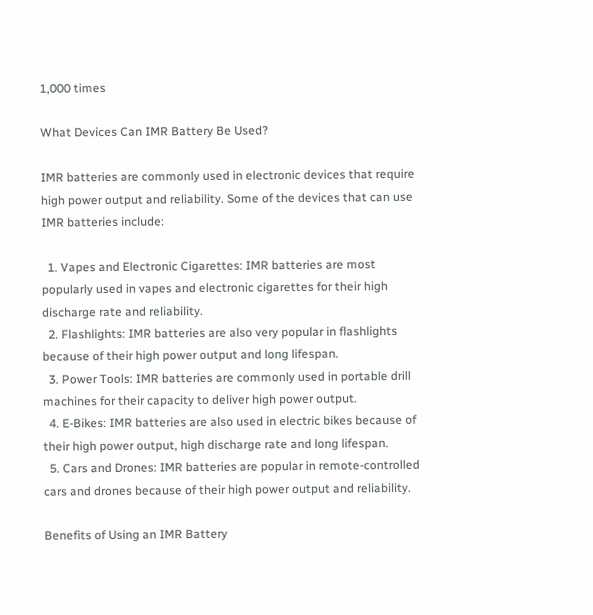1,000 times

What Devices Can IMR Battery Be Used?

IMR batteries are commonly used in electronic devices that require high power output and reliability. Some of the devices that can use IMR batteries include:

  1. Vapes and Electronic Cigarettes: IMR batteries are most popularly used in vapes and electronic cigarettes for their high discharge rate and reliability.
  2. Flashlights: IMR batteries are also very popular in flashlights because of their high power output and long lifespan.
  3. Power Tools: IMR batteries are commonly used in portable drill machines for their capacity to deliver high power output.
  4. E-Bikes: IMR batteries are also used in electric bikes because of their high power output, high discharge rate and long lifespan.
  5. Cars and Drones: IMR batteries are popular in remote-controlled cars and drones because of their high power output and reliability.

Benefits of Using an IMR Battery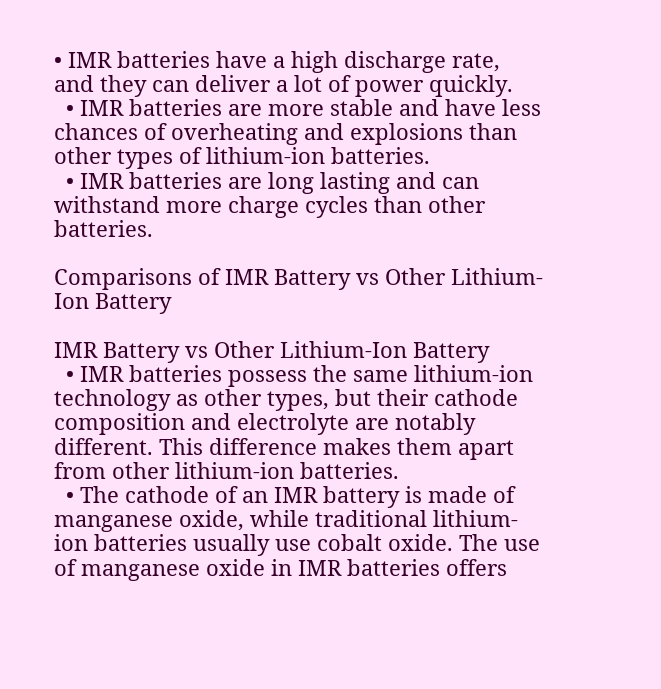• IMR batteries have a high discharge rate, and they can deliver a lot of power quickly.
  • IMR batteries are more stable and have less chances of overheating and explosions than other types of lithium-ion batteries.
  • IMR batteries are long lasting and can withstand more charge cycles than other batteries.

Comparisons of IMR Battery vs Other Lithium-Ion Battery

IMR Battery vs Other Lithium-Ion Battery
  • IMR batteries possess the same lithium-ion technology as other types, but their cathode composition and electrolyte are notably different. This difference makes them apart from other lithium-ion batteries.
  • The cathode of an IMR battery is made of manganese oxide, while traditional lithium-ion batteries usually use cobalt oxide. The use of manganese oxide in IMR batteries offers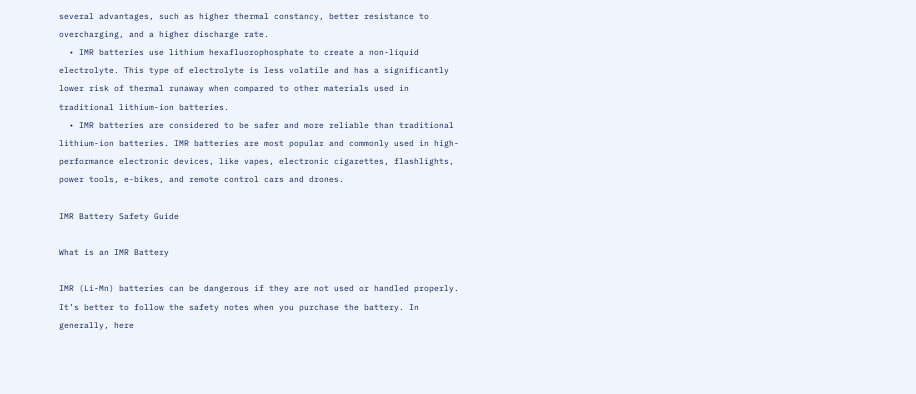several advantages, such as higher thermal constancy, better resistance to overcharging, and a higher discharge rate.
  • IMR batteries use lithium hexafluorophosphate to create a non-liquid electrolyte. This type of electrolyte is less volatile and has a significantly lower risk of thermal runaway when compared to other materials used in traditional lithium-ion batteries.
  • IMR batteries are considered to be safer and more reliable than traditional lithium-ion batteries. IMR batteries are most popular and commonly used in high-performance electronic devices, like vapes, electronic cigarettes, flashlights, power tools, e-bikes, and remote control cars and drones.

IMR Battery Safety Guide

What is an IMR Battery

IMR (Li-Mn) batteries can be dangerous if they are not used or handled properly. It’s better to follow the safety notes when you purchase the battery. In generally, here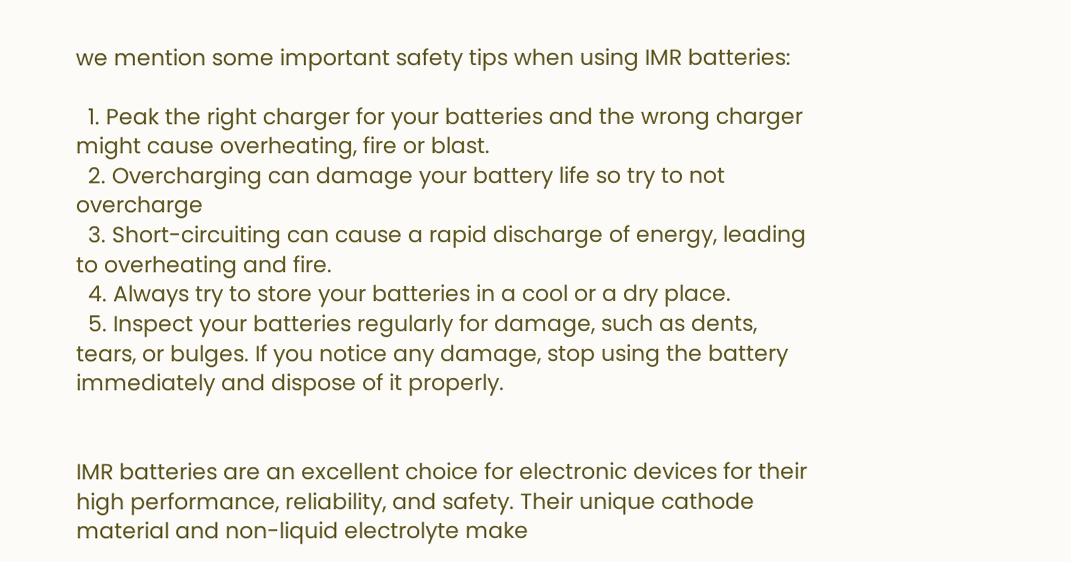we mention some important safety tips when using IMR batteries:

  1. Peak the right charger for your batteries and the wrong charger might cause overheating, fire or blast.
  2. Overcharging can damage your battery life so try to not overcharge
  3. Short-circuiting can cause a rapid discharge of energy, leading to overheating and fire.
  4. Always try to store your batteries in a cool or a dry place.
  5. Inspect your batteries regularly for damage, such as dents, tears, or bulges. If you notice any damage, stop using the battery immediately and dispose of it properly.


IMR batteries are an excellent choice for electronic devices for their high performance, reliability, and safety. Their unique cathode material and non-liquid electrolyte make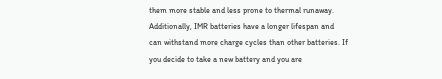them more stable and less prone to thermal runaway. Additionally, IMR batteries have a longer lifespan and can withstand more charge cycles than other batteries. If you decide to take a new battery and you are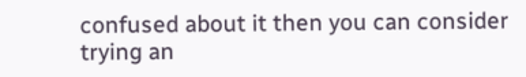confused about it then you can consider trying an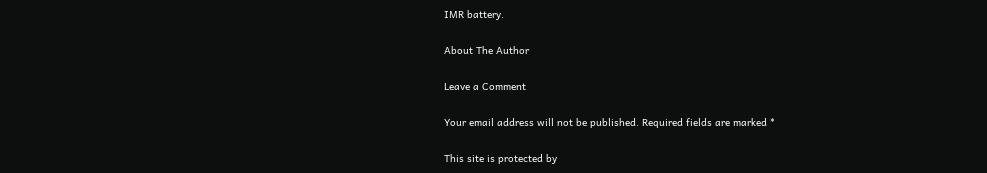IMR battery.

About The Author

Leave a Comment

Your email address will not be published. Required fields are marked *

This site is protected by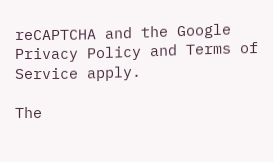reCAPTCHA and the Google Privacy Policy and Terms of Service apply.

The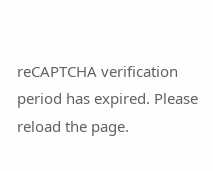reCAPTCHA verification period has expired. Please reload the page.